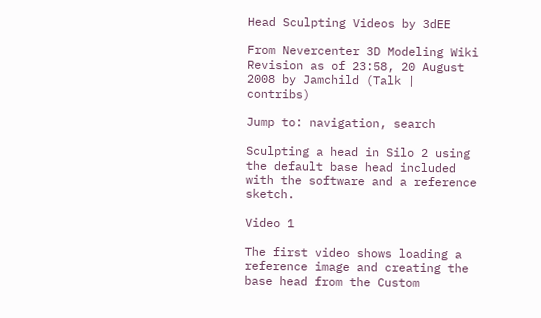Head Sculpting Videos by 3dEE

From Nevercenter 3D Modeling Wiki
Revision as of 23:58, 20 August 2008 by Jamchild (Talk | contribs)

Jump to: navigation, search

Sculpting a head in Silo 2 using the default base head included with the software and a reference sketch.

Video 1

The first video shows loading a reference image and creating the base head from the Custom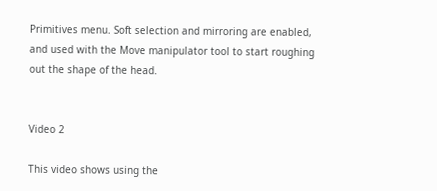Primitives menu. Soft selection and mirroring are enabled, and used with the Move manipulator tool to start roughing out the shape of the head.


Video 2

This video shows using the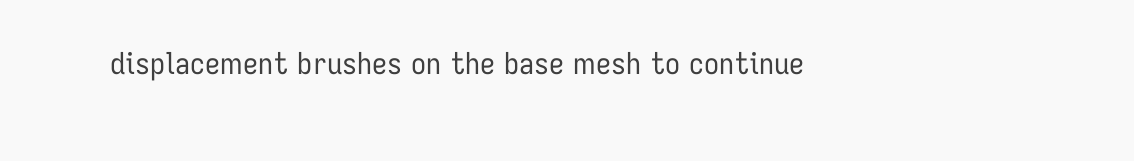displacement brushes on the base mesh to continue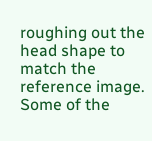roughing out the head shape to match the reference image. Some of the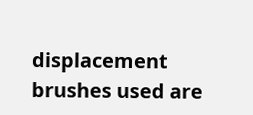displacement brushes used are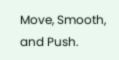Move, Smooth, and Push.